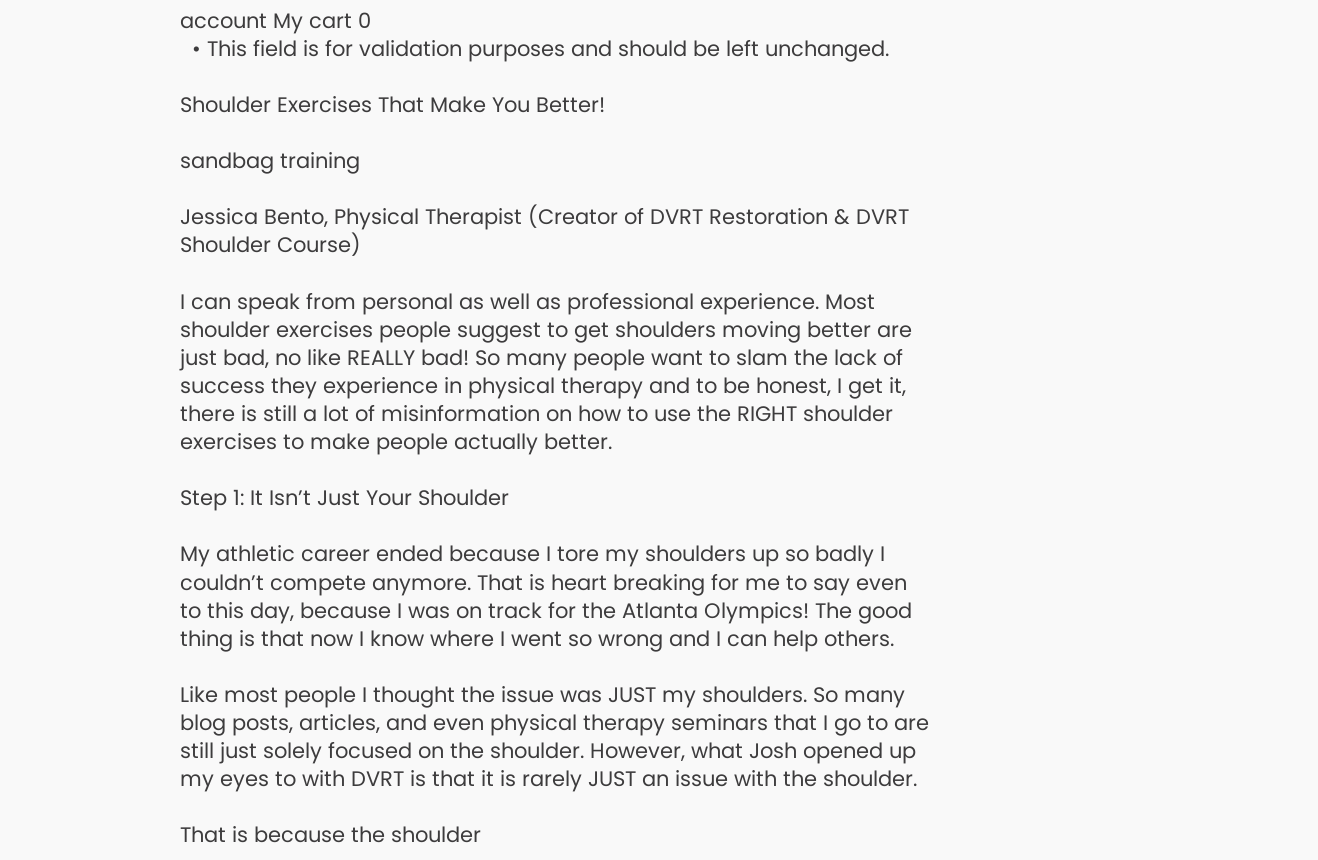account My cart 0
  • This field is for validation purposes and should be left unchanged.

Shoulder Exercises That Make You Better!

sandbag training

Jessica Bento, Physical Therapist (Creator of DVRT Restoration & DVRT Shoulder Course)

I can speak from personal as well as professional experience. Most shoulder exercises people suggest to get shoulders moving better are just bad, no like REALLY bad! So many people want to slam the lack of success they experience in physical therapy and to be honest, I get it, there is still a lot of misinformation on how to use the RIGHT shoulder exercises to make people actually better.

Step 1: It Isn’t Just Your Shoulder

My athletic career ended because I tore my shoulders up so badly I couldn’t compete anymore. That is heart breaking for me to say even to this day, because I was on track for the Atlanta Olympics! The good thing is that now I know where I went so wrong and I can help others.

Like most people I thought the issue was JUST my shoulders. So many blog posts, articles, and even physical therapy seminars that I go to are still just solely focused on the shoulder. However, what Josh opened up my eyes to with DVRT is that it is rarely JUST an issue with the shoulder.

That is because the shoulder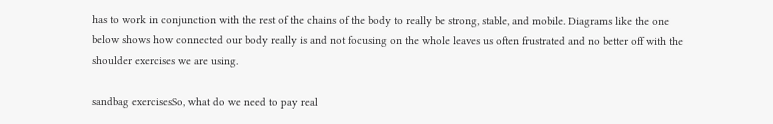has to work in conjunction with the rest of the chains of the body to really be strong, stable, and mobile. Diagrams like the one below shows how connected our body really is and not focusing on the whole leaves us often frustrated and no better off with the shoulder exercises we are using.

sandbag exercisesSo, what do we need to pay real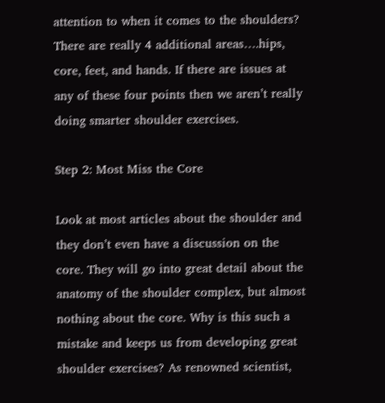attention to when it comes to the shoulders? There are really 4 additional areas….hips, core, feet, and hands. If there are issues at any of these four points then we aren’t really doing smarter shoulder exercises.

Step 2: Most Miss the Core

Look at most articles about the shoulder and they don’t even have a discussion on the core. They will go into great detail about the anatomy of the shoulder complex, but almost nothing about the core. Why is this such a mistake and keeps us from developing great shoulder exercises? As renowned scientist,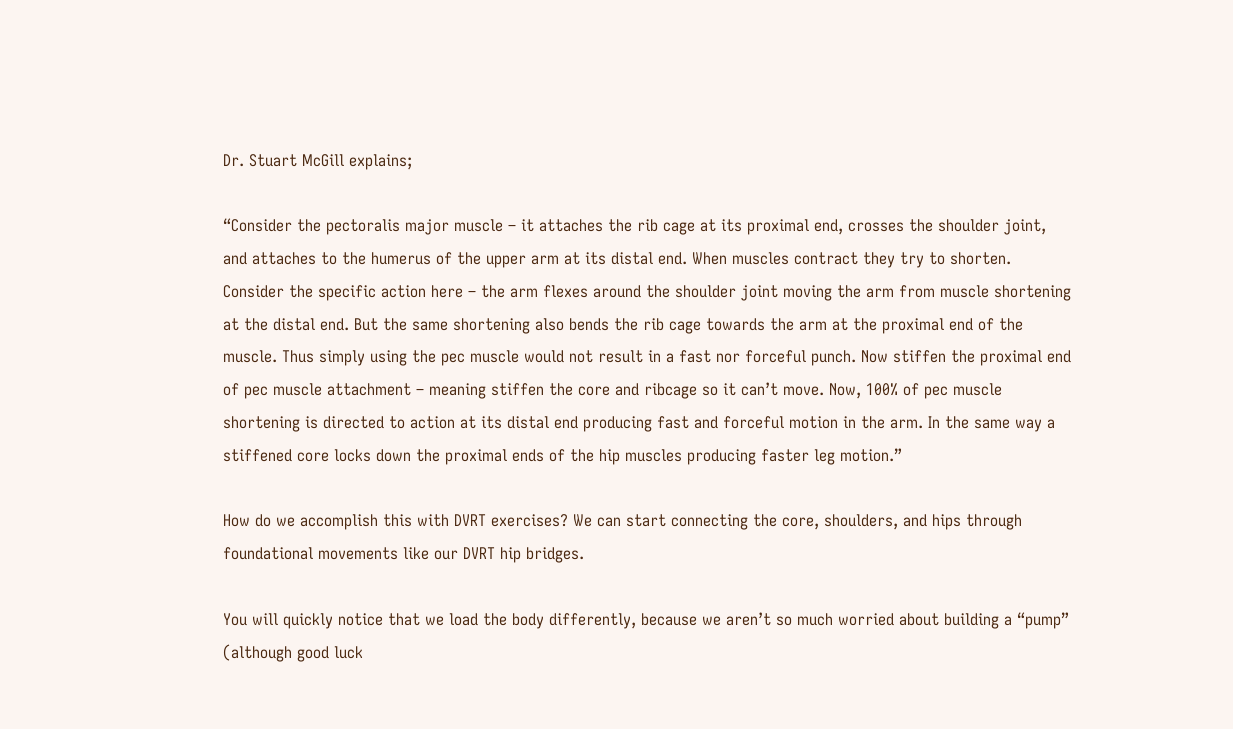Dr. Stuart McGill explains;

“Consider the pectoralis major muscle – it attaches the rib cage at its proximal end, crosses the shoulder joint, and attaches to the humerus of the upper arm at its distal end. When muscles contract they try to shorten. Consider the specific action here – the arm flexes around the shoulder joint moving the arm from muscle shortening at the distal end. But the same shortening also bends the rib cage towards the arm at the proximal end of the muscle. Thus simply using the pec muscle would not result in a fast nor forceful punch. Now stiffen the proximal end of pec muscle attachment – meaning stiffen the core and ribcage so it can’t move. Now, 100% of pec muscle shortening is directed to action at its distal end producing fast and forceful motion in the arm. In the same way a stiffened core locks down the proximal ends of the hip muscles producing faster leg motion.”

How do we accomplish this with DVRT exercises? We can start connecting the core, shoulders, and hips through foundational movements like our DVRT hip bridges.

You will quickly notice that we load the body differently, because we aren’t so much worried about building a “pump” (although good luck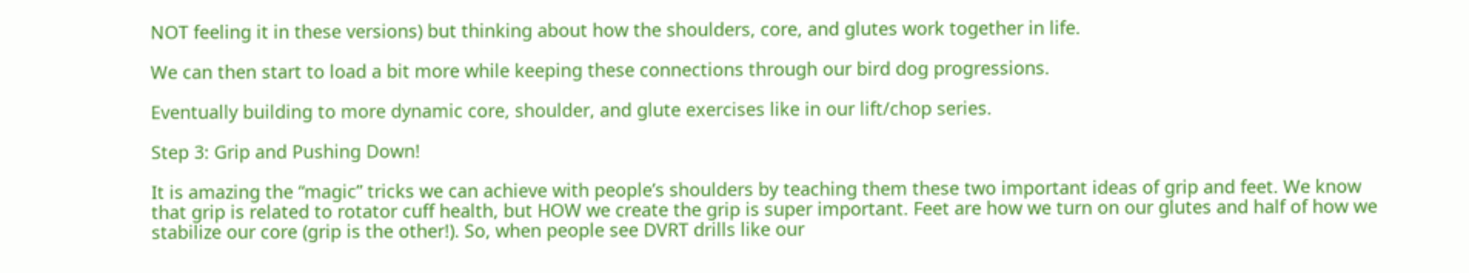NOT feeling it in these versions) but thinking about how the shoulders, core, and glutes work together in life.

We can then start to load a bit more while keeping these connections through our bird dog progressions.

Eventually building to more dynamic core, shoulder, and glute exercises like in our lift/chop series.

Step 3: Grip and Pushing Down!

It is amazing the “magic” tricks we can achieve with people’s shoulders by teaching them these two important ideas of grip and feet. We know that grip is related to rotator cuff health, but HOW we create the grip is super important. Feet are how we turn on our glutes and half of how we stabilize our core (grip is the other!). So, when people see DVRT drills like our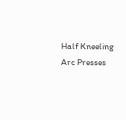Half Kneeling Arc Presses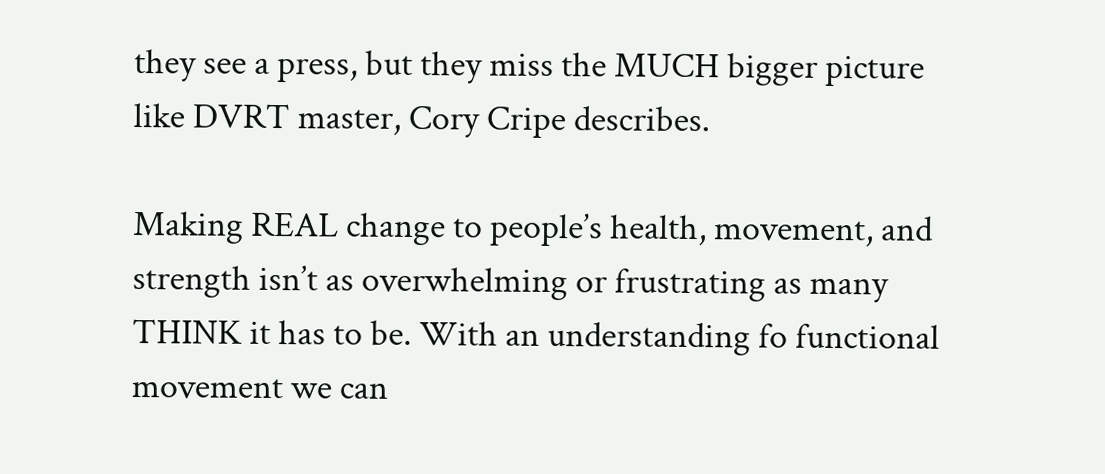they see a press, but they miss the MUCH bigger picture like DVRT master, Cory Cripe describes.

Making REAL change to people’s health, movement, and strength isn’t as overwhelming or frustrating as many THINK it has to be. With an understanding fo functional movement we can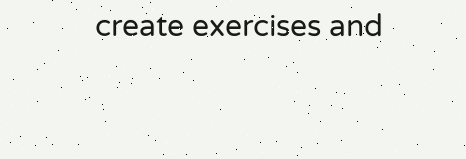create exercises and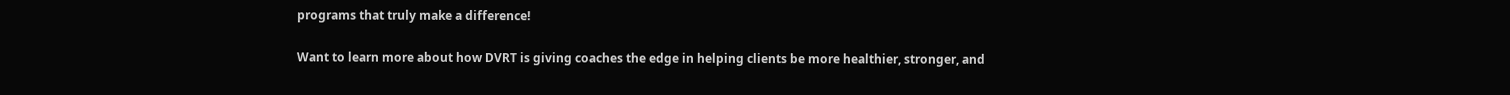programs that truly make a difference!

Want to learn more about how DVRT is giving coaches the edge in helping clients be more healthier, stronger, and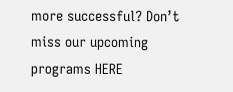more successful? Don’t miss our upcoming programs HERE